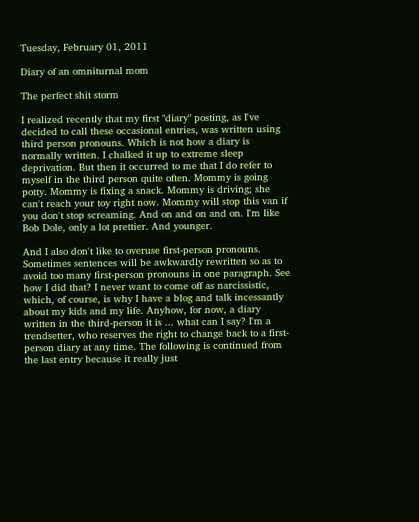Tuesday, February 01, 2011

Diary of an omniturnal mom

The perfect shit storm

I realized recently that my first "diary" posting, as I've decided to call these occasional entries, was written using third person pronouns. Which is not how a diary is normally written. I chalked it up to extreme sleep deprivation. But then it occurred to me that I do refer to myself in the third person quite often. Mommy is going potty. Mommy is fixing a snack. Mommy is driving; she can't reach your toy right now. Mommy will stop this van if you don't stop screaming. And on and on and on. I'm like Bob Dole, only a lot prettier. And younger.

And I also don't like to overuse first-person pronouns. Sometimes sentences will be awkwardly rewritten so as to avoid too many first-person pronouns in one paragraph. See how I did that? I never want to come off as narcissistic, which, of course, is why I have a blog and talk incessantly about my kids and my life. Anyhow, for now, a diary written in the third-person it is ... what can I say? I'm a trendsetter, who reserves the right to change back to a first-person diary at any time. The following is continued from the last entry because it really just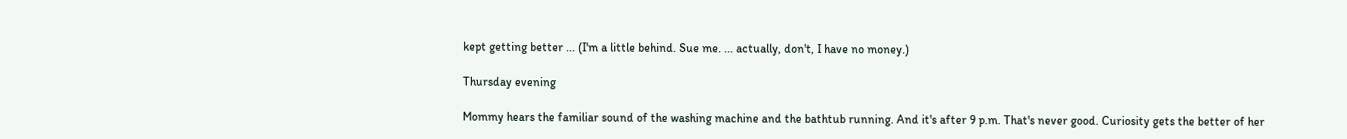kept getting better ... (I'm a little behind. Sue me. ... actually, don't, I have no money.)

Thursday evening

Mommy hears the familiar sound of the washing machine and the bathtub running. And it's after 9 p.m. That's never good. Curiosity gets the better of her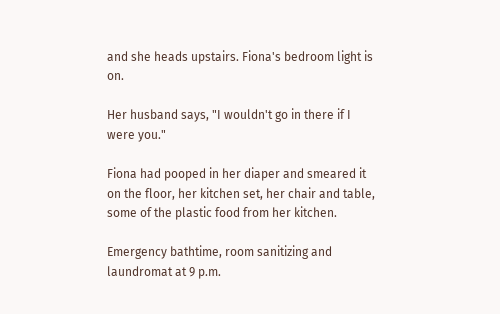and she heads upstairs. Fiona's bedroom light is on.

Her husband says, "I wouldn't go in there if I were you."

Fiona had pooped in her diaper and smeared it on the floor, her kitchen set, her chair and table, some of the plastic food from her kitchen.

Emergency bathtime, room sanitizing and laundromat at 9 p.m.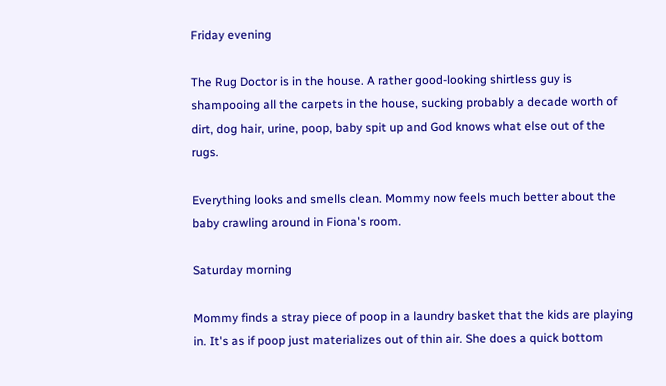Friday evening

The Rug Doctor is in the house. A rather good-looking shirtless guy is shampooing all the carpets in the house, sucking probably a decade worth of dirt, dog hair, urine, poop, baby spit up and God knows what else out of the rugs.

Everything looks and smells clean. Mommy now feels much better about the baby crawling around in Fiona's room.

Saturday morning

Mommy finds a stray piece of poop in a laundry basket that the kids are playing in. It's as if poop just materializes out of thin air. She does a quick bottom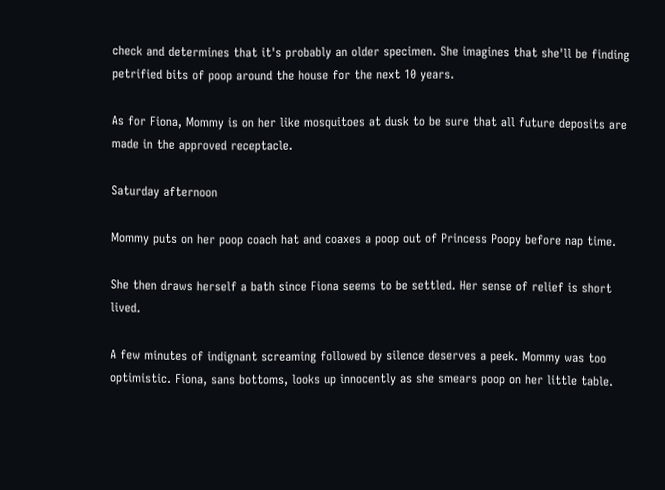check and determines that it's probably an older specimen. She imagines that she'll be finding petrified bits of poop around the house for the next 10 years.

As for Fiona, Mommy is on her like mosquitoes at dusk to be sure that all future deposits are made in the approved receptacle.

Saturday afternoon

Mommy puts on her poop coach hat and coaxes a poop out of Princess Poopy before nap time.

She then draws herself a bath since Fiona seems to be settled. Her sense of relief is short lived.

A few minutes of indignant screaming followed by silence deserves a peek. Mommy was too optimistic. Fiona, sans bottoms, looks up innocently as she smears poop on her little table.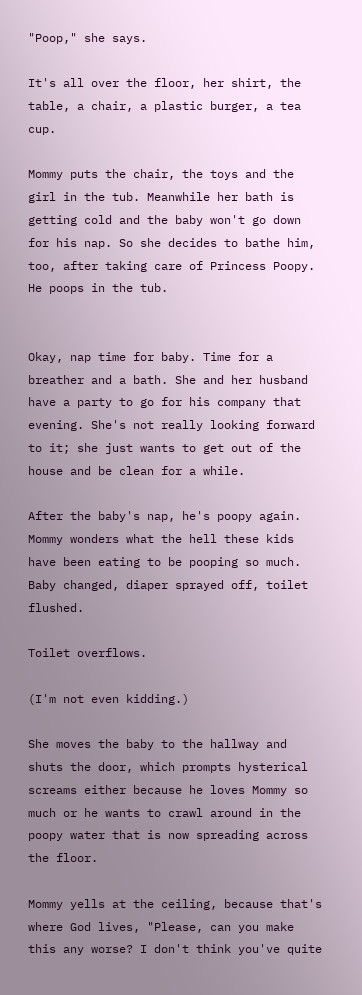"Poop," she says.

It's all over the floor, her shirt, the table, a chair, a plastic burger, a tea cup.

Mommy puts the chair, the toys and the girl in the tub. Meanwhile her bath is getting cold and the baby won't go down for his nap. So she decides to bathe him, too, after taking care of Princess Poopy. He poops in the tub.


Okay, nap time for baby. Time for a breather and a bath. She and her husband have a party to go for his company that evening. She's not really looking forward to it; she just wants to get out of the house and be clean for a while.

After the baby's nap, he's poopy again. Mommy wonders what the hell these kids have been eating to be pooping so much. Baby changed, diaper sprayed off, toilet flushed.

Toilet overflows.

(I'm not even kidding.)

She moves the baby to the hallway and shuts the door, which prompts hysterical screams either because he loves Mommy so much or he wants to crawl around in the poopy water that is now spreading across the floor.

Mommy yells at the ceiling, because that's where God lives, "Please, can you make this any worse? I don't think you've quite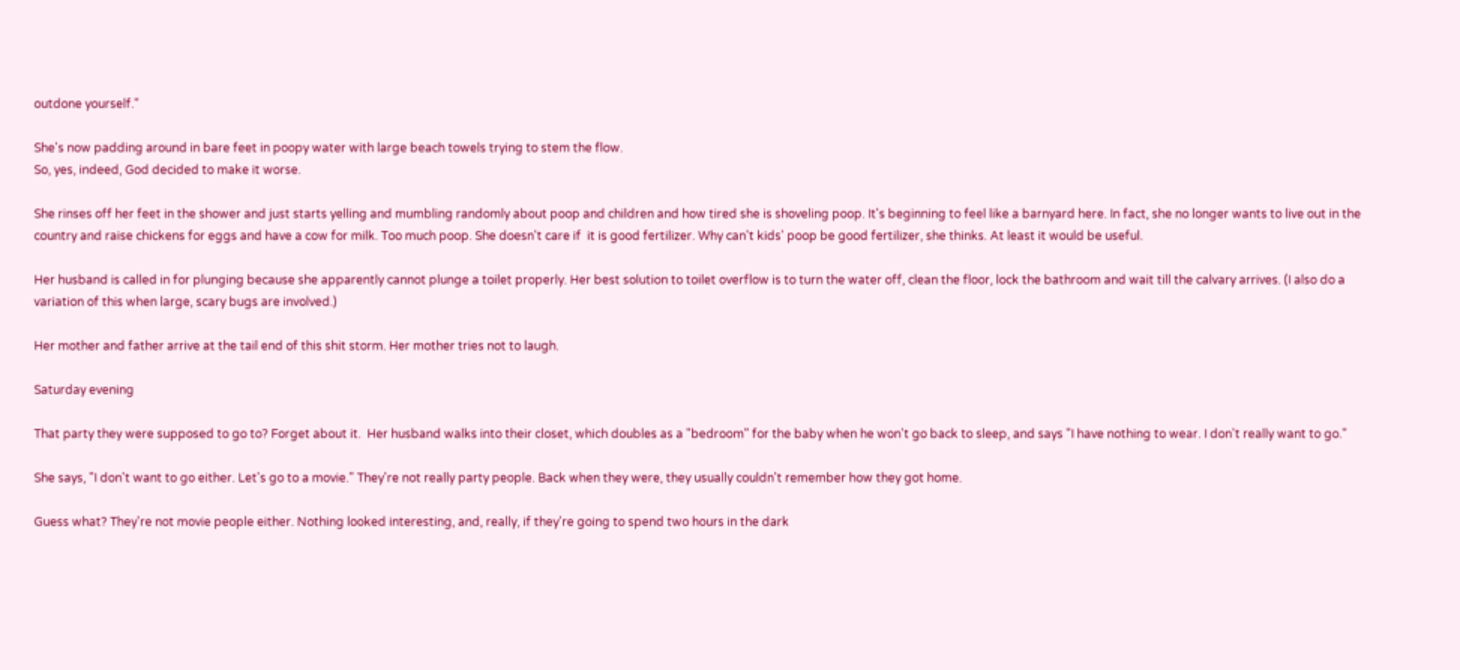outdone yourself."

She's now padding around in bare feet in poopy water with large beach towels trying to stem the flow.
So, yes, indeed, God decided to make it worse.

She rinses off her feet in the shower and just starts yelling and mumbling randomly about poop and children and how tired she is shoveling poop. It's beginning to feel like a barnyard here. In fact, she no longer wants to live out in the country and raise chickens for eggs and have a cow for milk. Too much poop. She doesn't care if  it is good fertilizer. Why can't kids' poop be good fertilizer, she thinks. At least it would be useful.

Her husband is called in for plunging because she apparently cannot plunge a toilet properly. Her best solution to toilet overflow is to turn the water off, clean the floor, lock the bathroom and wait till the calvary arrives. (I also do a variation of this when large, scary bugs are involved.)

Her mother and father arrive at the tail end of this shit storm. Her mother tries not to laugh.

Saturday evening

That party they were supposed to go to? Forget about it.  Her husband walks into their closet, which doubles as a "bedroom" for the baby when he won't go back to sleep, and says "I have nothing to wear. I don't really want to go."

She says, "I don't want to go either. Let's go to a movie." They're not really party people. Back when they were, they usually couldn't remember how they got home.

Guess what? They're not movie people either. Nothing looked interesting, and, really, if they're going to spend two hours in the dark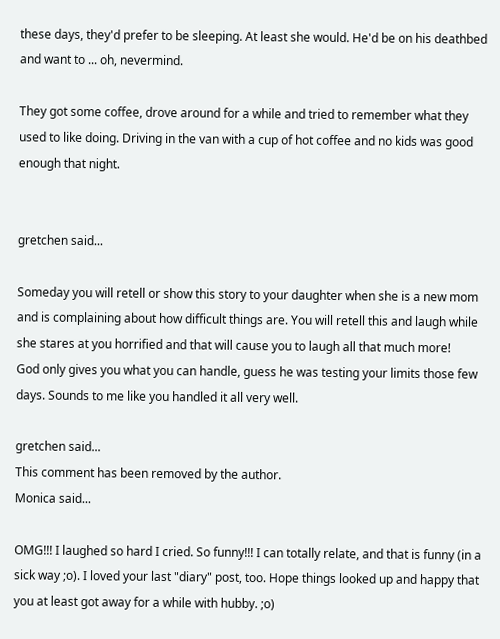these days, they'd prefer to be sleeping. At least she would. He'd be on his deathbed and want to ... oh, nevermind.

They got some coffee, drove around for a while and tried to remember what they used to like doing. Driving in the van with a cup of hot coffee and no kids was good enough that night.


gretchen said...

Someday you will retell or show this story to your daughter when she is a new mom and is complaining about how difficult things are. You will retell this and laugh while she stares at you horrified and that will cause you to laugh all that much more!
God only gives you what you can handle, guess he was testing your limits those few days. Sounds to me like you handled it all very well.

gretchen said...
This comment has been removed by the author.
Monica said...

OMG!!! I laughed so hard I cried. So funny!!! I can totally relate, and that is funny (in a sick way ;o). I loved your last "diary" post, too. Hope things looked up and happy that you at least got away for a while with hubby. ;o)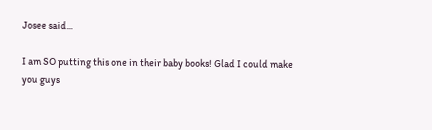Josee said...

I am SO putting this one in their baby books! Glad I could make you guys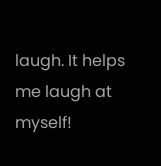laugh. It helps me laugh at myself!